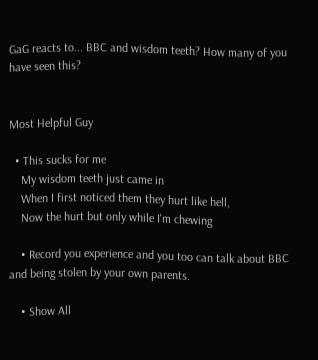GaG reacts to... BBC and wisdom teeth? How many of you have seen this?


Most Helpful Guy

  • This sucks for me
    My wisdom teeth just came in
    When I first noticed them they hurt like hell,
    Now the hurt but only while I'm chewing

    • Record you experience and you too can talk about BBC and being stolen by your own parents.

    • Show All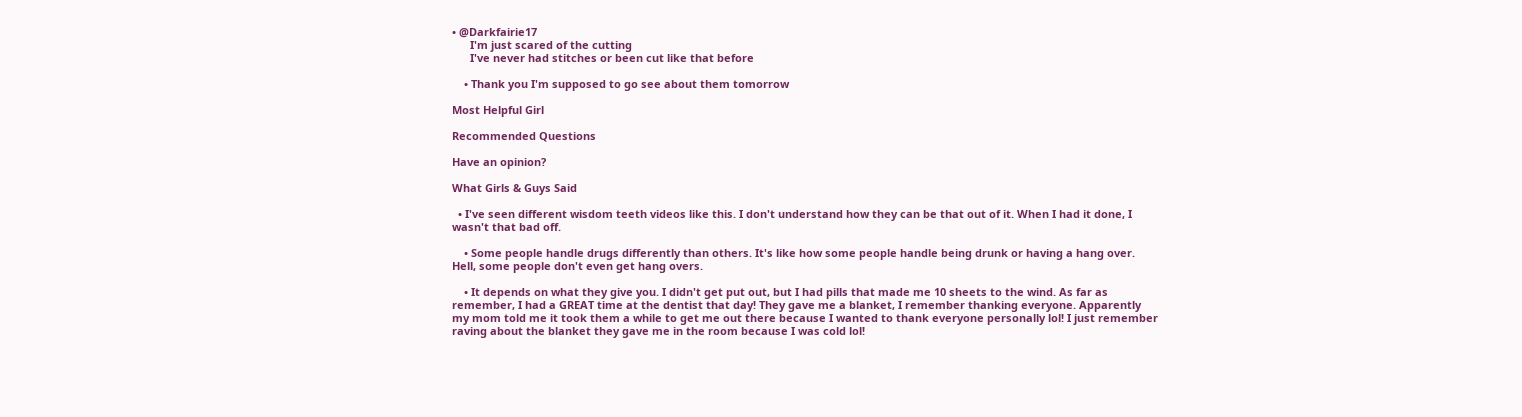• @Darkfairie17
      I'm just scared of the cutting
      I've never had stitches or been cut like that before

    • Thank you I'm supposed to go see about them tomorrow

Most Helpful Girl

Recommended Questions

Have an opinion?

What Girls & Guys Said

  • I've seen different wisdom teeth videos like this. I don't understand how they can be that out of it. When I had it done, I wasn't that bad off.

    • Some people handle drugs differently than others. It's like how some people handle being drunk or having a hang over. Hell, some people don't even get hang overs.

    • It depends on what they give you. I didn't get put out, but I had pills that made me 10 sheets to the wind. As far as remember, I had a GREAT time at the dentist that day! They gave me a blanket, I remember thanking everyone. Apparently my mom told me it took them a while to get me out there because I wanted to thank everyone personally lol! I just remember raving about the blanket they gave me in the room because I was cold lol!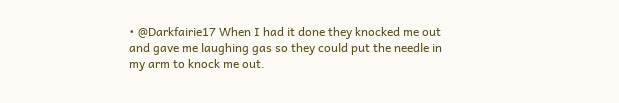• @Darkfairie17 When I had it done they knocked me out and gave me laughing gas so they could put the needle in my arm to knock me out.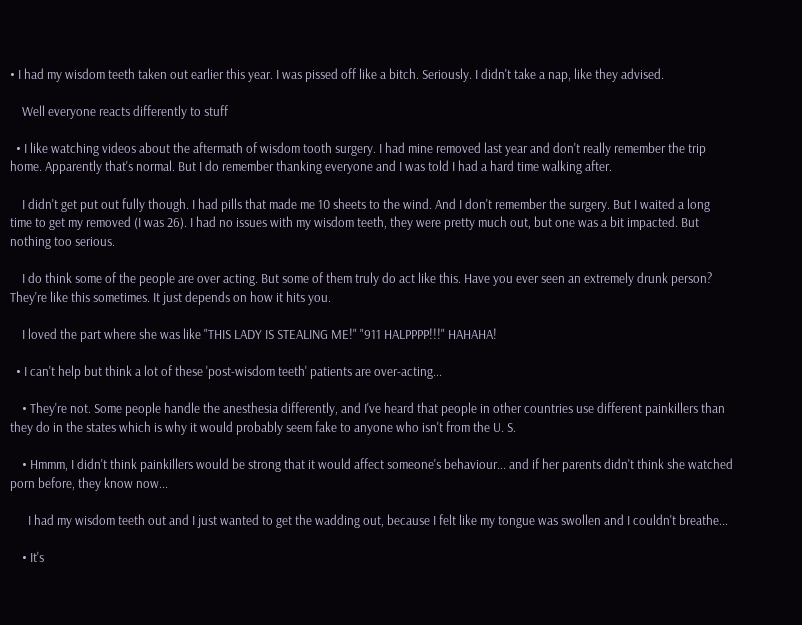• I had my wisdom teeth taken out earlier this year. I was pissed off like a bitch. Seriously. I didn't take a nap, like they advised.

    Well everyone reacts differently to stuff

  • I like watching videos about the aftermath of wisdom tooth surgery. I had mine removed last year and don't really remember the trip home. Apparently that's normal. But I do remember thanking everyone and I was told I had a hard time walking after.

    I didn't get put out fully though. I had pills that made me 10 sheets to the wind. And I don't remember the surgery. But I waited a long time to get my removed (I was 26). I had no issues with my wisdom teeth, they were pretty much out, but one was a bit impacted. But nothing too serious.

    I do think some of the people are over acting. But some of them truly do act like this. Have you ever seen an extremely drunk person? They're like this sometimes. It just depends on how it hits you.

    I loved the part where she was like "THIS LADY IS STEALING ME!" "911 HALPPPP!!!" HAHAHA!

  • I can't help but think a lot of these 'post-wisdom teeth' patients are over-acting...

    • They're not. Some people handle the anesthesia differently, and I've heard that people in other countries use different painkillers than they do in the states which is why it would probably seem fake to anyone who isn't from the U. S.

    • Hmmm, I didn't think painkillers would be strong that it would affect someone's behaviour... and if her parents didn't think she watched porn before, they know now...

      I had my wisdom teeth out and I just wanted to get the wadding out, because I felt like my tongue was swollen and I couldn't breathe...

    • It's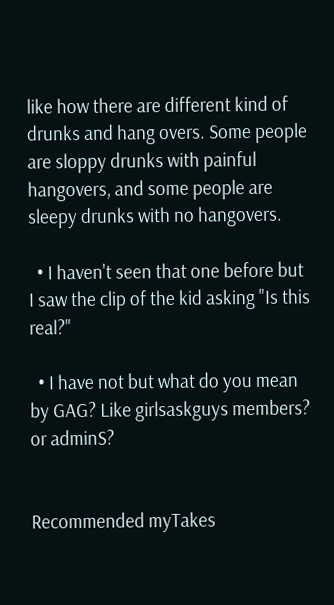like how there are different kind of drunks and hang overs. Some people are sloppy drunks with painful hangovers, and some people are sleepy drunks with no hangovers.

  • I haven't seen that one before but I saw the clip of the kid asking "Is this real?"

  • I have not but what do you mean by GAG? Like girlsaskguys members? or adminS?


Recommended myTakes